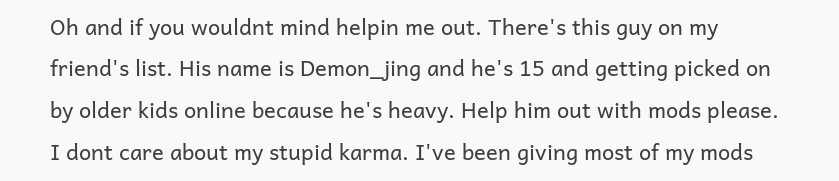Oh and if you wouldnt mind helpin me out. There's this guy on my friend's list. His name is Demon_jing and he's 15 and getting picked on by older kids online because he's heavy. Help him out with mods please. I dont care about my stupid karma. I've been giving most of my mods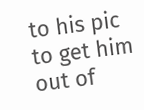to his pic to get him out of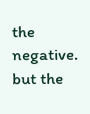the negative. but the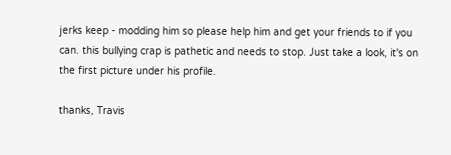jerks keep - modding him so please help him and get your friends to if you can. this bullying crap is pathetic and needs to stop. Just take a look, it's on the first picture under his profile.

thanks, Travis